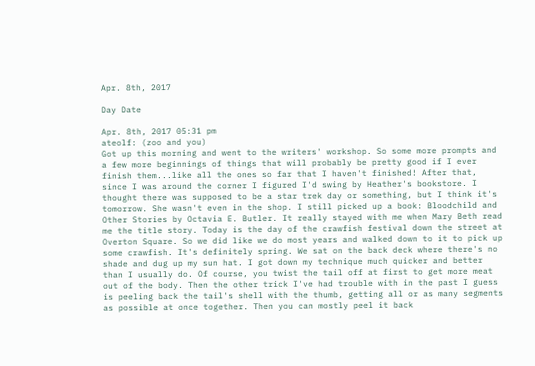Apr. 8th, 2017

Day Date

Apr. 8th, 2017 05:31 pm
ateolf: (zoo and you)
Got up this morning and went to the writers' workshop. So some more prompts and a few more beginnings of things that will probably be pretty good if I ever finish them...like all the ones so far that I haven't finished! After that, since I was around the corner I figured I'd swing by Heather's bookstore. I thought there was supposed to be a star trek day or something, but I think it's tomorrow. She wasn't even in the shop. I still picked up a book: Bloodchild and Other Stories by Octavia E. Butler. It really stayed with me when Mary Beth read me the title story. Today is the day of the crawfish festival down the street at Overton Square. So we did like we do most years and walked down to it to pick up some crawfish. It's definitely spring. We sat on the back deck where there's no shade and dug up my sun hat. I got down my technique much quicker and better than I usually do. Of course, you twist the tail off at first to get more meat out of the body. Then the other trick I've had trouble with in the past I guess is peeling back the tail's shell with the thumb, getting all or as many segments as possible at once together. Then you can mostly peel it back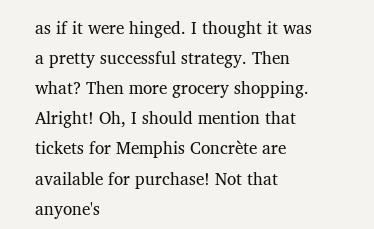as if it were hinged. I thought it was a pretty successful strategy. Then what? Then more grocery shopping. Alright! Oh, I should mention that tickets for Memphis Concrète are available for purchase! Not that anyone's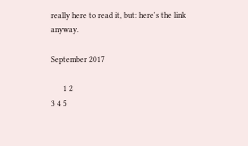really here to read it, but: here's the link anyway.

September 2017

      1 2
3 4 5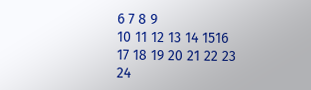6 7 8 9
10 11 12 13 14 1516
17 18 19 20 21 22 23
24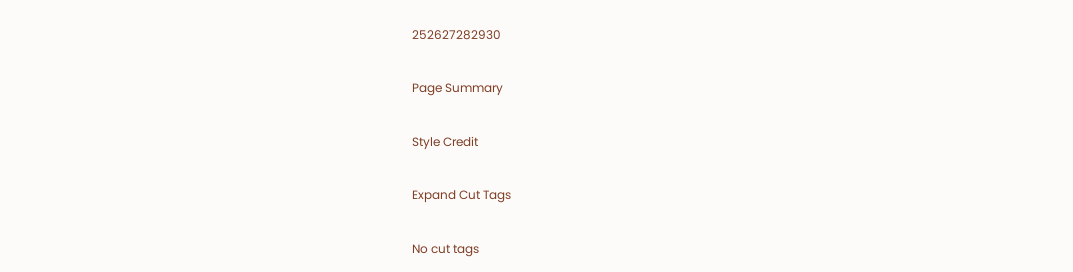252627282930

Page Summary

Style Credit

Expand Cut Tags

No cut tags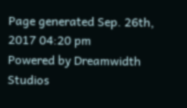Page generated Sep. 26th, 2017 04:20 pm
Powered by Dreamwidth Studios